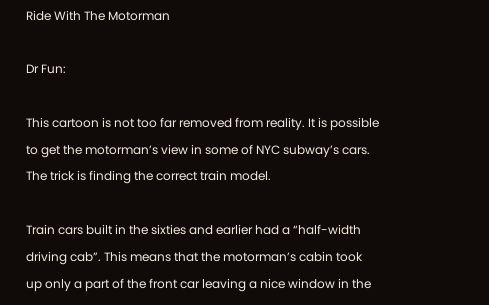Ride With The Motorman

Dr Fun:

This cartoon is not too far removed from reality. It is possible to get the motorman’s view in some of NYC subway’s cars. The trick is finding the correct train model.

Train cars built in the sixties and earlier had a “half-width driving cab”. This means that the motorman’s cabin took up only a part of the front car leaving a nice window in the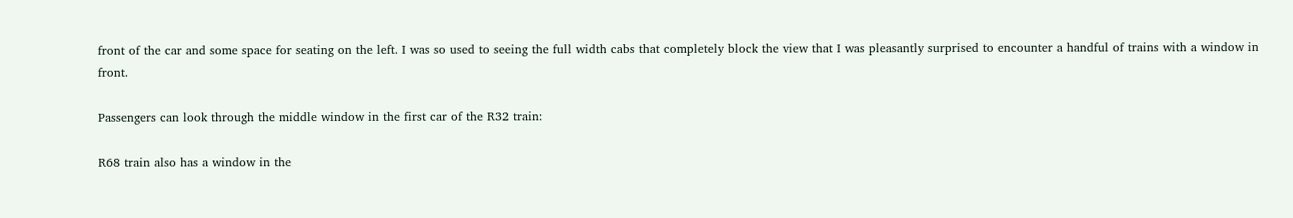front of the car and some space for seating on the left. I was so used to seeing the full width cabs that completely block the view that I was pleasantly surprised to encounter a handful of trains with a window in front.

Passengers can look through the middle window in the first car of the R32 train:

R68 train also has a window in the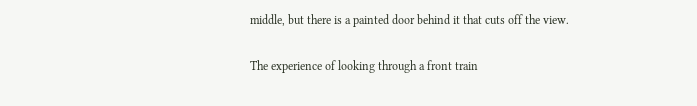middle, but there is a painted door behind it that cuts off the view.

The experience of looking through a front train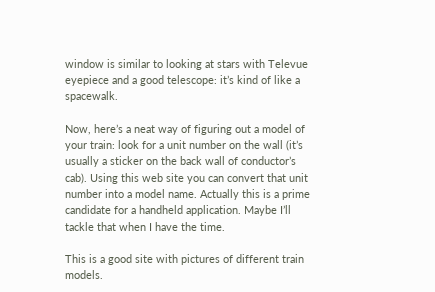window is similar to looking at stars with Televue eyepiece and a good telescope: it’s kind of like a spacewalk.

Now, here’s a neat way of figuring out a model of your train: look for a unit number on the wall (it’s usually a sticker on the back wall of conductor’s cab). Using this web site you can convert that unit number into a model name. Actually this is a prime candidate for a handheld application. Maybe I’ll tackle that when I have the time.

This is a good site with pictures of different train models.